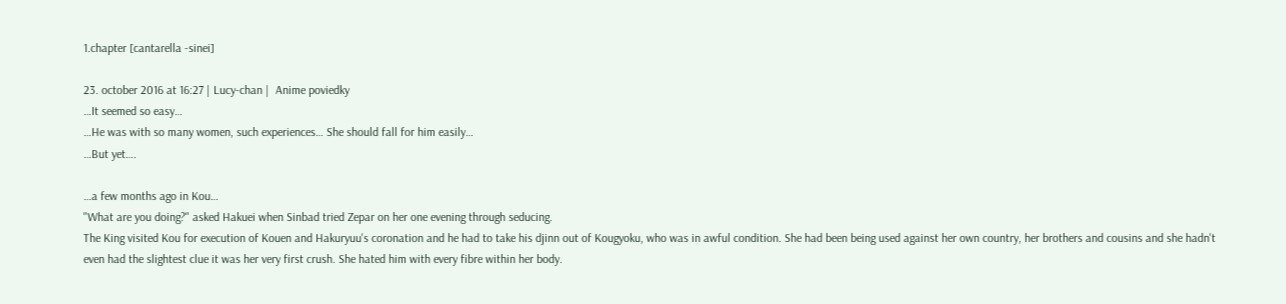1.chapter [cantarella -sinei]

23. october 2016 at 16:27 | Lucy-chan |  Anime poviedky
…It seemed so easy…
…He was with so many women, such experiences… She should fall for him easily…
…But yet….

…a few months ago in Kou…
"What are you doing?" asked Hakuei when Sinbad tried Zepar on her one evening through seducing.
The King visited Kou for execution of Kouen and Hakuryuu's coronation and he had to take his djinn out of Kougyoku, who was in awful condition. She had been being used against her own country, her brothers and cousins and she hadn't even had the slightest clue it was her very first crush. She hated him with every fibre within her body.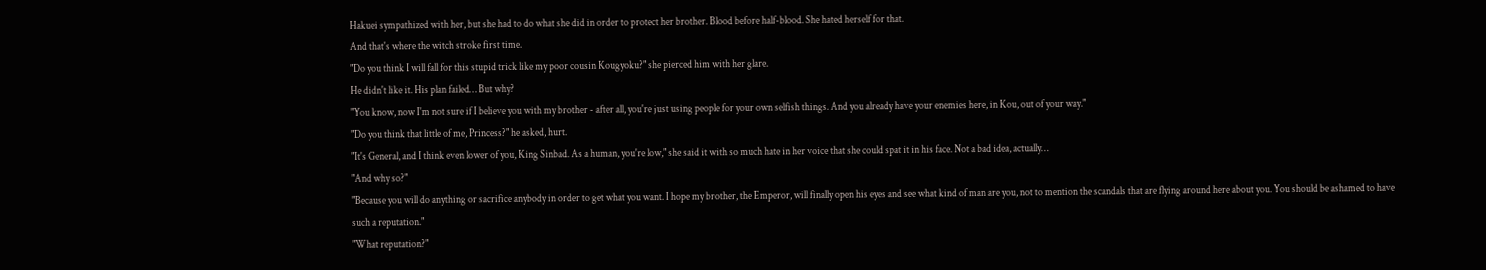Hakuei sympathized with her, but she had to do what she did in order to protect her brother. Blood before half-blood. She hated herself for that.
And that's where the witch stroke first time.
"Do you think I will fall for this stupid trick like my poor cousin Kougyoku?" she pierced him with her glare.
He didn't like it. His plan failed… But why?
"You know, now I'm not sure if I believe you with my brother - after all, you're just using people for your own selfish things. And you already have your enemies here, in Kou, out of your way."
"Do you think that little of me, Princess?" he asked, hurt.
"It's General, and I think even lower of you, King Sinbad. As a human, you're low," she said it with so much hate in her voice that she could spat it in his face. Not a bad idea, actually…
"And why so?"
"Because you will do anything or sacrifice anybody in order to get what you want. I hope my brother, the Emperor, will finally open his eyes and see what kind of man are you, not to mention the scandals that are flying around here about you. You should be ashamed to have such a reputation."
"What reputation?"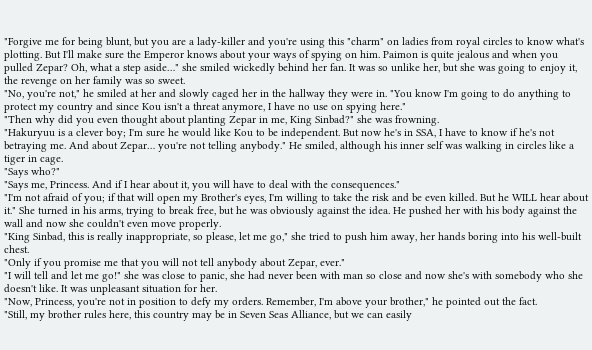"Forgive me for being blunt, but you are a lady-killer and you're using this "charm" on ladies from royal circles to know what's plotting. But I'll make sure the Emperor knows about your ways of spying on him. Paimon is quite jealous and when you pulled Zepar? Oh, what a step aside…" she smiled wickedly behind her fan. It was so unlike her, but she was going to enjoy it, the revenge on her family was so sweet.
"No, you're not," he smiled at her and slowly caged her in the hallway they were in. "You know I'm going to do anything to protect my country and since Kou isn't a threat anymore, I have no use on spying here."
"Then why did you even thought about planting Zepar in me, King Sinbad?" she was frowning.
"Hakuryuu is a clever boy; I'm sure he would like Kou to be independent. But now he's in SSA, I have to know if he's not betraying me. And about Zepar… you're not telling anybody." He smiled, although his inner self was walking in circles like a tiger in cage.
"Says who?"
"Says me, Princess. And if I hear about it, you will have to deal with the consequences."
"I'm not afraid of you; if that will open my Brother's eyes, I'm willing to take the risk and be even killed. But he WILL hear about it." She turned in his arms, trying to break free, but he was obviously against the idea. He pushed her with his body against the wall and now she couldn't even move properly.
"King Sinbad, this is really inappropriate, so please, let me go," she tried to push him away, her hands boring into his well-built chest.
"Only if you promise me that you will not tell anybody about Zepar, ever."
"I will tell and let me go!" she was close to panic, she had never been with man so close and now she's with somebody who she doesn't like. It was unpleasant situation for her.
"Now, Princess, you're not in position to defy my orders. Remember, I'm above your brother," he pointed out the fact.
"Still, my brother rules here, this country may be in Seven Seas Alliance, but we can easily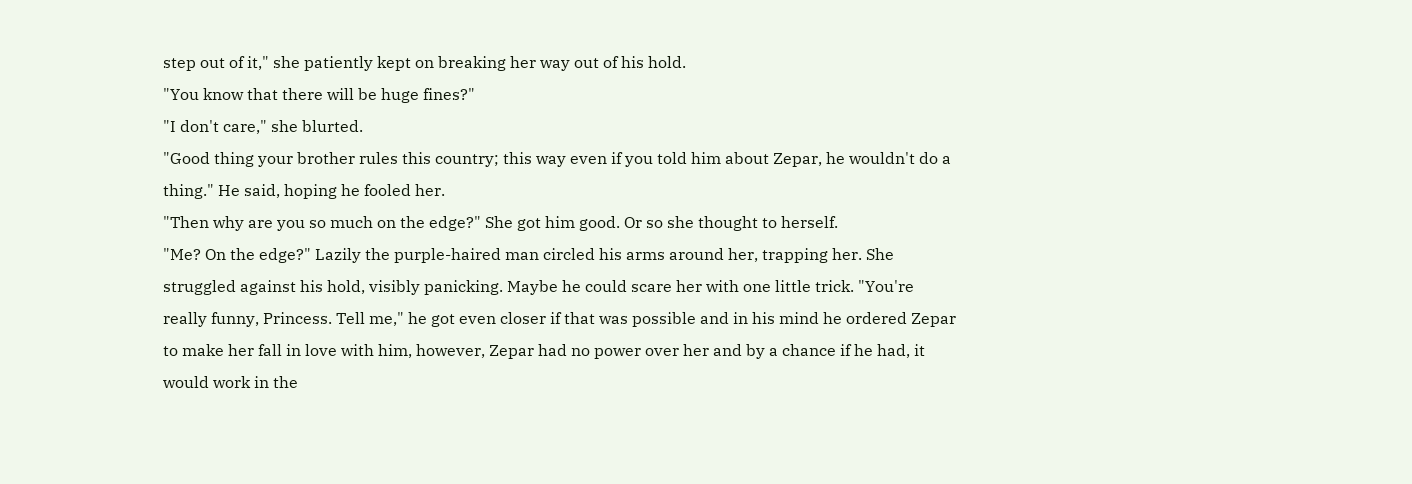step out of it," she patiently kept on breaking her way out of his hold.
"You know that there will be huge fines?"
"I don't care," she blurted.
"Good thing your brother rules this country; this way even if you told him about Zepar, he wouldn't do a thing." He said, hoping he fooled her.
"Then why are you so much on the edge?" She got him good. Or so she thought to herself.
"Me? On the edge?" Lazily the purple-haired man circled his arms around her, trapping her. She struggled against his hold, visibly panicking. Maybe he could scare her with one little trick. "You're really funny, Princess. Tell me," he got even closer if that was possible and in his mind he ordered Zepar to make her fall in love with him, however, Zepar had no power over her and by a chance if he had, it would work in the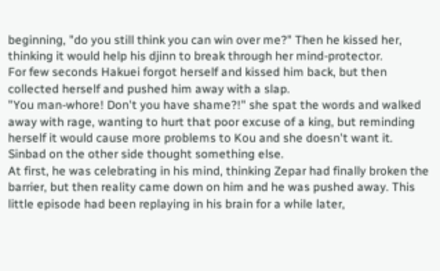beginning, "do you still think you can win over me?" Then he kissed her, thinking it would help his djinn to break through her mind-protector.
For few seconds Hakuei forgot herself and kissed him back, but then collected herself and pushed him away with a slap.
"You man-whore! Don't you have shame?!" she spat the words and walked away with rage, wanting to hurt that poor excuse of a king, but reminding herself it would cause more problems to Kou and she doesn't want it.
Sinbad on the other side thought something else.
At first, he was celebrating in his mind, thinking Zepar had finally broken the barrier, but then reality came down on him and he was pushed away. This little episode had been replaying in his brain for a while later,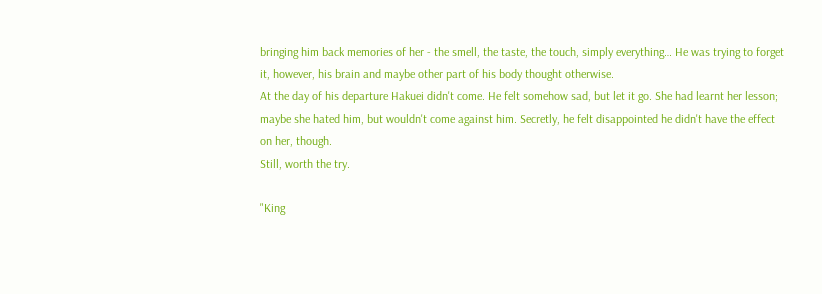bringing him back memories of her - the smell, the taste, the touch, simply everything… He was trying to forget it, however, his brain and maybe other part of his body thought otherwise.
At the day of his departure Hakuei didn't come. He felt somehow sad, but let it go. She had learnt her lesson; maybe she hated him, but wouldn't come against him. Secretly, he felt disappointed he didn't have the effect on her, though.
Still, worth the try.

"King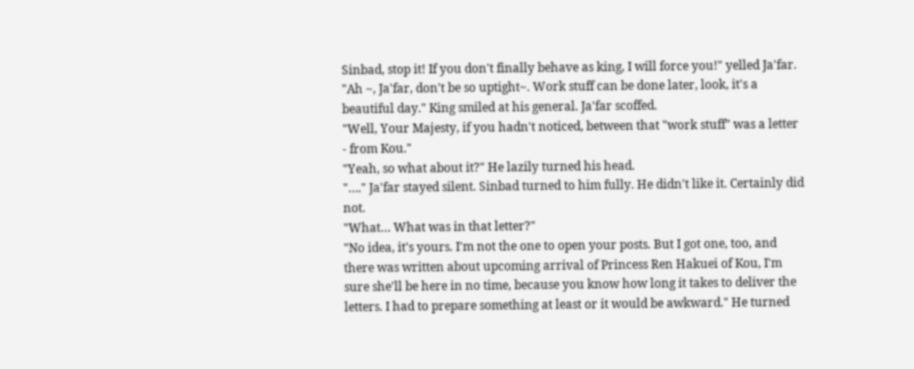Sinbad, stop it! If you don't finally behave as king, I will force you!" yelled Ja'far.
"Ah ~, Ja'far, don't be so uptight~. Work stuff can be done later, look, it's a beautiful day." King smiled at his general. Ja'far scoffed.
"Well, Your Majesty, if you hadn't noticed, between that "work stuff" was a letter - from Kou."
"Yeah, so what about it?" He lazily turned his head.
"…." Ja'far stayed silent. Sinbad turned to him fully. He didn't like it. Certainly did not.
"What… What was in that letter?"
"No idea, it's yours. I'm not the one to open your posts. But I got one, too, and there was written about upcoming arrival of Princess Ren Hakuei of Kou, I'm sure she'll be here in no time, because you know how long it takes to deliver the letters. I had to prepare something at least or it would be awkward." He turned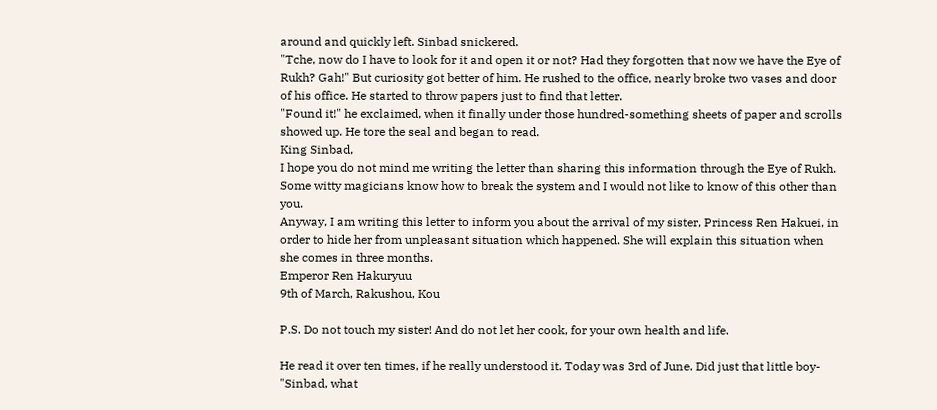around and quickly left. Sinbad snickered.
"Tche, now do I have to look for it and open it or not? Had they forgotten that now we have the Eye of Rukh? Gah!" But curiosity got better of him. He rushed to the office, nearly broke two vases and door of his office. He started to throw papers just to find that letter.
"Found it!" he exclaimed, when it finally under those hundred-something sheets of paper and scrolls showed up. He tore the seal and began to read.
King Sinbad,
I hope you do not mind me writing the letter than sharing this information through the Eye of Rukh. Some witty magicians know how to break the system and I would not like to know of this other than you.
Anyway, I am writing this letter to inform you about the arrival of my sister, Princess Ren Hakuei, in order to hide her from unpleasant situation which happened. She will explain this situation when she comes in three months.
Emperor Ren Hakuryuu
9th of March, Rakushou, Kou

P.S. Do not touch my sister! And do not let her cook, for your own health and life.

He read it over ten times, if he really understood it. Today was 3rd of June. Did just that little boy-
"Sinbad, what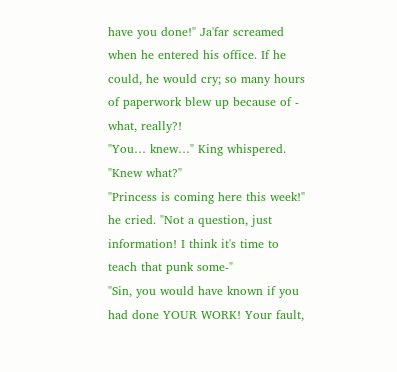have you done!" Ja'far screamed when he entered his office. If he could, he would cry; so many hours of paperwork blew up because of - what, really?!
"You… knew…" King whispered.
"Knew what?"
"Princess is coming here this week!" he cried. "Not a question, just information! I think it's time to teach that punk some-"
"Sin, you would have known if you had done YOUR WORK! Your fault,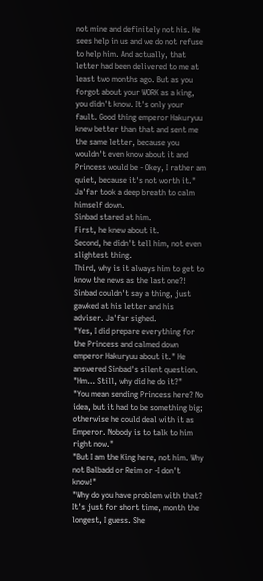not mine and definitely not his. He sees help in us and we do not refuse to help him. And actually, that letter had been delivered to me at least two months ago. But as you forgot about your WORK as a king, you didn't know. It's only your fault. Good thing emperor Hakuryuu knew better than that and sent me the same letter, because you wouldn't even know about it and Princess would be - Okey, I rather am quiet, because it's not worth it." Ja'far took a deep breath to calm himself down.
Sinbad stared at him.
First, he knew about it.
Second, he didn't tell him, not even slightest thing.
Third, why is it always him to get to know the news as the last one?!
Sinbad couldn't say a thing, just gawked at his letter and his adviser. Ja'far sighed.
"Yes, I did prepare everything for the Princess and calmed down emperor Hakuryuu about it." He answered Sinbad's silent question.
"Hm… Still, why did he do it?"
"You mean sending Princess here? No idea, but it had to be something big; otherwise he could deal with it as Emperor. Nobody is to talk to him right now."
"But I am the King here, not him. Why not Balbadd or Reim or -I don't know!"
"Why do you have problem with that? It's just for short time, month the longest, I guess. She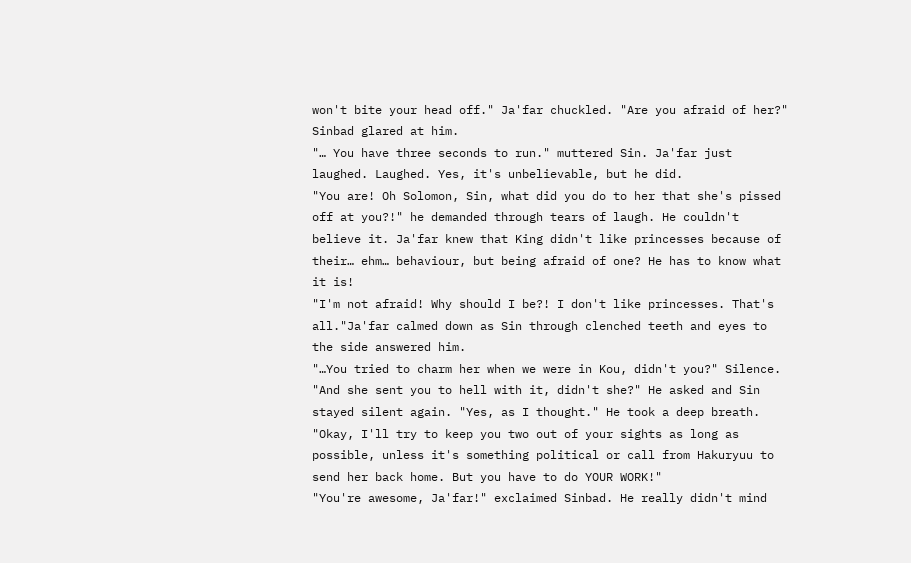won't bite your head off." Ja'far chuckled. "Are you afraid of her?" Sinbad glared at him.
"… You have three seconds to run." muttered Sin. Ja'far just laughed. Laughed. Yes, it's unbelievable, but he did.
"You are! Oh Solomon, Sin, what did you do to her that she's pissed off at you?!" he demanded through tears of laugh. He couldn't believe it. Ja'far knew that King didn't like princesses because of their… ehm… behaviour, but being afraid of one? He has to know what it is!
"I'm not afraid! Why should I be?! I don't like princesses. That's all."Ja'far calmed down as Sin through clenched teeth and eyes to the side answered him.
"…You tried to charm her when we were in Kou, didn't you?" Silence. "And she sent you to hell with it, didn't she?" He asked and Sin stayed silent again. "Yes, as I thought." He took a deep breath. "Okay, I'll try to keep you two out of your sights as long as possible, unless it's something political or call from Hakuryuu to send her back home. But you have to do YOUR WORK!"
"You're awesome, Ja'far!" exclaimed Sinbad. He really didn't mind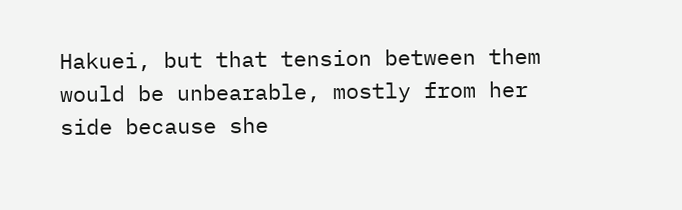Hakuei, but that tension between them would be unbearable, mostly from her side because she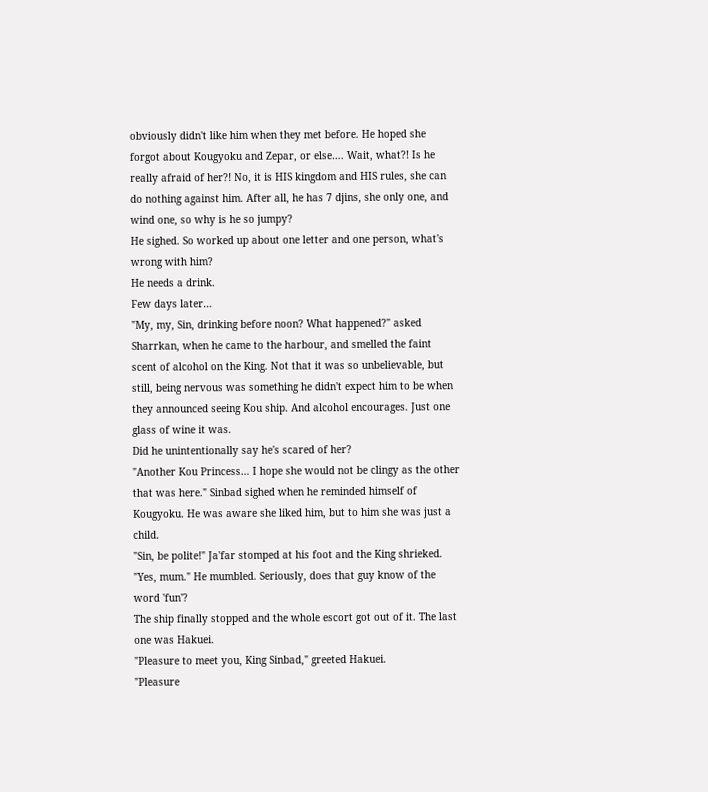obviously didn't like him when they met before. He hoped she forgot about Kougyoku and Zepar, or else…. Wait, what?! Is he really afraid of her?! No, it is HIS kingdom and HIS rules, she can do nothing against him. After all, he has 7 djins, she only one, and wind one, so why is he so jumpy?
He sighed. So worked up about one letter and one person, what's wrong with him?
He needs a drink.
Few days later…
"My, my, Sin, drinking before noon? What happened?" asked Sharrkan, when he came to the harbour, and smelled the faint scent of alcohol on the King. Not that it was so unbelievable, but still, being nervous was something he didn't expect him to be when they announced seeing Kou ship. And alcohol encourages. Just one glass of wine it was.
Did he unintentionally say he's scared of her?
"Another Kou Princess… I hope she would not be clingy as the other that was here." Sinbad sighed when he reminded himself of Kougyoku. He was aware she liked him, but to him she was just a child.
"Sin, be polite!" Ja'far stomped at his foot and the King shrieked.
"Yes, mum." He mumbled. Seriously, does that guy know of the word 'fun'?
The ship finally stopped and the whole escort got out of it. The last one was Hakuei.
"Pleasure to meet you, King Sinbad," greeted Hakuei.
"Pleasure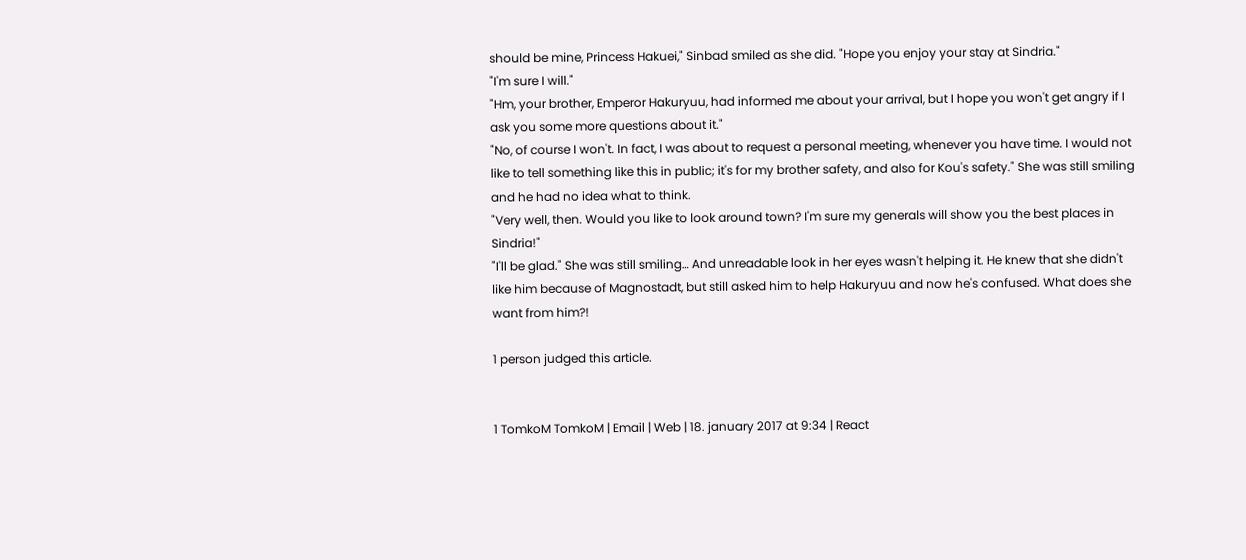should be mine, Princess Hakuei," Sinbad smiled as she did. "Hope you enjoy your stay at Sindria."
"I'm sure I will."
"Hm, your brother, Emperor Hakuryuu, had informed me about your arrival, but I hope you won't get angry if I ask you some more questions about it."
"No, of course I won't. In fact, I was about to request a personal meeting, whenever you have time. I would not like to tell something like this in public; it's for my brother safety, and also for Kou's safety." She was still smiling and he had no idea what to think.
"Very well, then. Would you like to look around town? I'm sure my generals will show you the best places in Sindria!"
"I'll be glad." She was still smiling… And unreadable look in her eyes wasn't helping it. He knew that she didn't like him because of Magnostadt, but still asked him to help Hakuryuu and now he's confused. What does she want from him?!

1 person judged this article.


1 TomkoM TomkoM | Email | Web | 18. january 2017 at 9:34 | React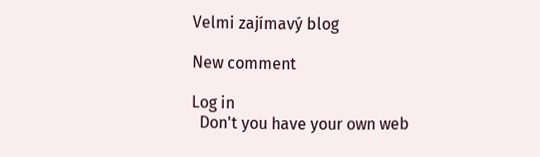Velmi zajímavý blog

New comment

Log in
  Don't you have your own web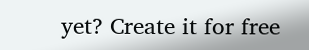yet? Create it for free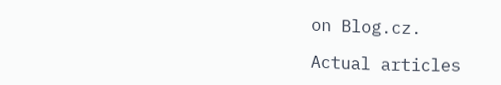on Blog.cz.

Actual articles